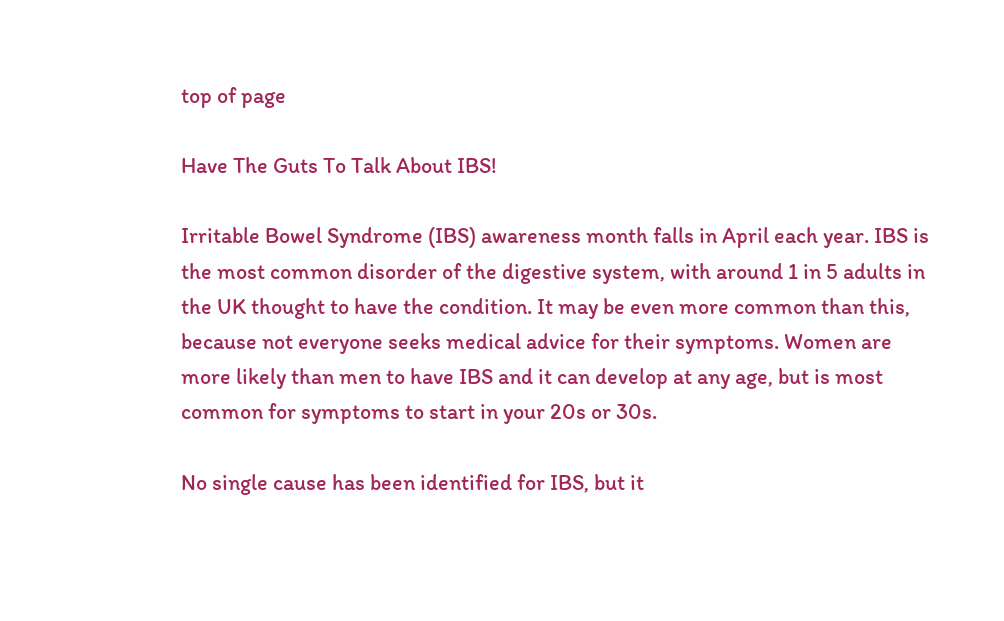top of page

Have The Guts To Talk About IBS!

Irritable Bowel Syndrome (IBS) awareness month falls in April each year. IBS is the most common disorder of the digestive system, with around 1 in 5 adults in the UK thought to have the condition. It may be even more common than this, because not everyone seeks medical advice for their symptoms. Women are more likely than men to have IBS and it can develop at any age, but is most common for symptoms to start in your 20s or 30s.

No single cause has been identified for IBS, but it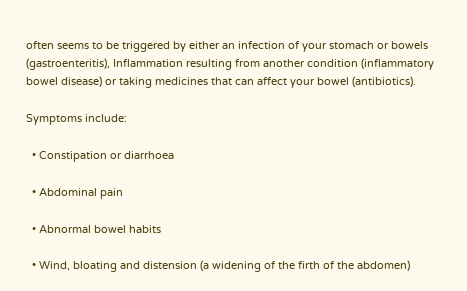often seems to be triggered by either an infection of your stomach or bowels (gastroenteritis), Inflammation resulting from another condition (inflammatory bowel disease) or taking medicines that can affect your bowel (antibiotics).

Symptoms include:

  • Constipation or diarrhoea

  • Abdominal pain

  • Abnormal bowel habits

  • Wind, bloating and distension (a widening of the firth of the abdomen)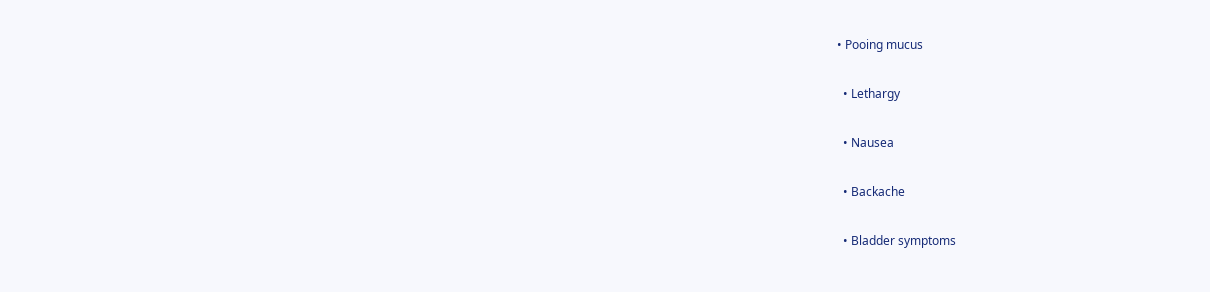• Pooing mucus

  • Lethargy

  • Nausea

  • Backache

  • Bladder symptoms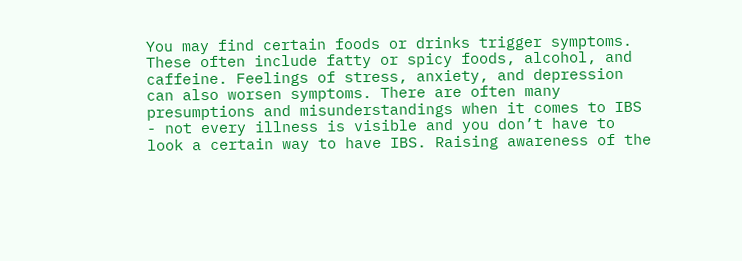You may find certain foods or drinks trigger symptoms. These often include fatty or spicy foods, alcohol, and caffeine. Feelings of stress, anxiety, and depression can also worsen symptoms. There are often many presumptions and misunderstandings when it comes to IBS - not every illness is visible and you don’t have to look a certain way to have IBS. Raising awareness of the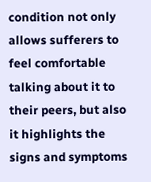condition not only allows sufferers to feel comfortable talking about it to their peers, but also it highlights the signs and symptoms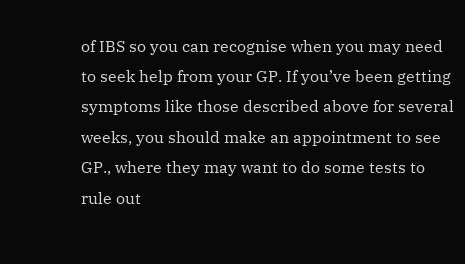of IBS so you can recognise when you may need to seek help from your GP. If you’ve been getting symptoms like those described above for several weeks, you should make an appointment to see GP., where they may want to do some tests to rule out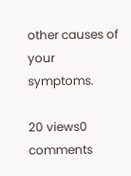other causes of your symptoms.

20 views0 comments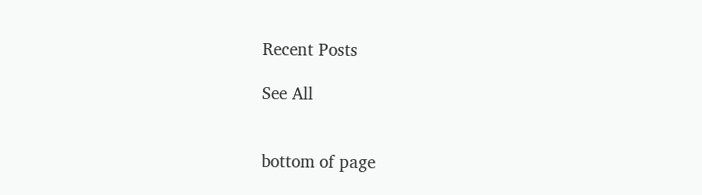Recent Posts

See All


bottom of page